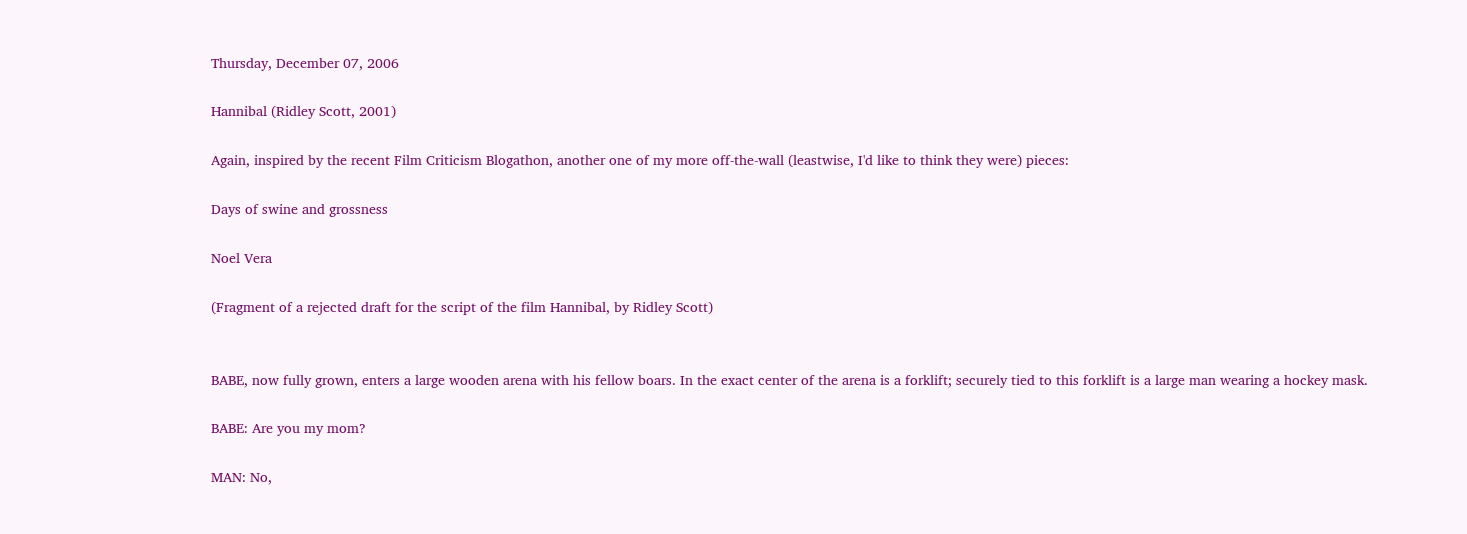Thursday, December 07, 2006

Hannibal (Ridley Scott, 2001)

Again, inspired by the recent Film Criticism Blogathon, another one of my more off-the-wall (leastwise, I'd like to think they were) pieces:

Days of swine and grossness

Noel Vera

(Fragment of a rejected draft for the script of the film Hannibal, by Ridley Scott)


BABE, now fully grown, enters a large wooden arena with his fellow boars. In the exact center of the arena is a forklift; securely tied to this forklift is a large man wearing a hockey mask.

BABE: Are you my mom?

MAN: No,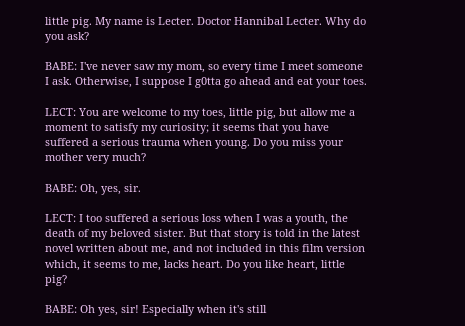little pig. My name is Lecter. Doctor Hannibal Lecter. Why do you ask?

BABE: I've never saw my mom, so every time I meet someone I ask. Otherwise, I suppose I g0tta go ahead and eat your toes.

LECT: You are welcome to my toes, little pig, but allow me a moment to satisfy my curiosity; it seems that you have suffered a serious trauma when young. Do you miss your mother very much?

BABE: Oh, yes, sir.

LECT: I too suffered a serious loss when I was a youth, the death of my beloved sister. But that story is told in the latest novel written about me, and not included in this film version which, it seems to me, lacks heart. Do you like heart, little pig?

BABE: Oh yes, sir! Especially when it's still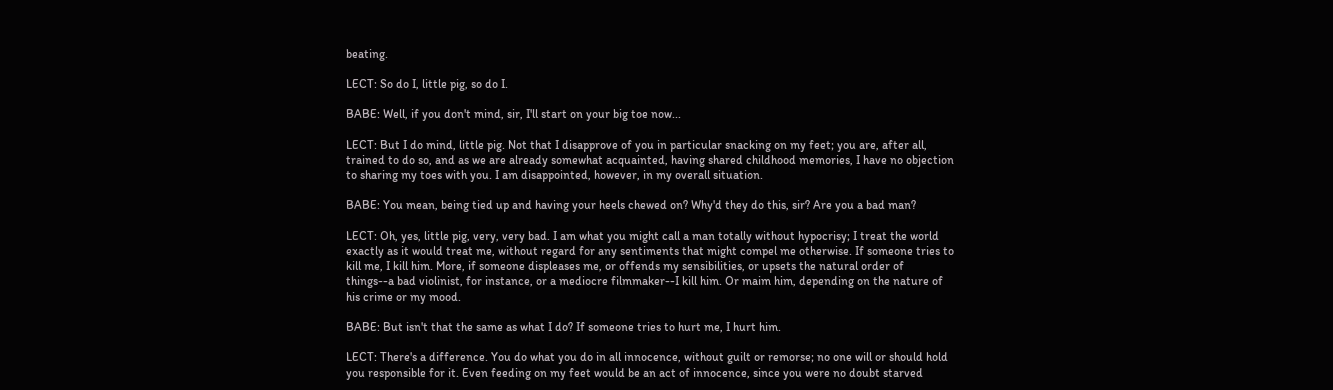beating.

LECT: So do I, little pig, so do I.

BABE: Well, if you don't mind, sir, I'll start on your big toe now...

LECT: But I do mind, little pig. Not that I disapprove of you in particular snacking on my feet; you are, after all, trained to do so, and as we are already somewhat acquainted, having shared childhood memories, I have no objection to sharing my toes with you. I am disappointed, however, in my overall situation.

BABE: You mean, being tied up and having your heels chewed on? Why'd they do this, sir? Are you a bad man?

LECT: Oh, yes, little pig, very, very bad. I am what you might call a man totally without hypocrisy; I treat the world exactly as it would treat me, without regard for any sentiments that might compel me otherwise. If someone tries to kill me, I kill him. More, if someone displeases me, or offends my sensibilities, or upsets the natural order of things--a bad violinist, for instance, or a mediocre filmmaker--I kill him. Or maim him, depending on the nature of his crime or my mood.

BABE: But isn't that the same as what I do? If someone tries to hurt me, I hurt him.

LECT: There's a difference. You do what you do in all innocence, without guilt or remorse; no one will or should hold you responsible for it. Even feeding on my feet would be an act of innocence, since you were no doubt starved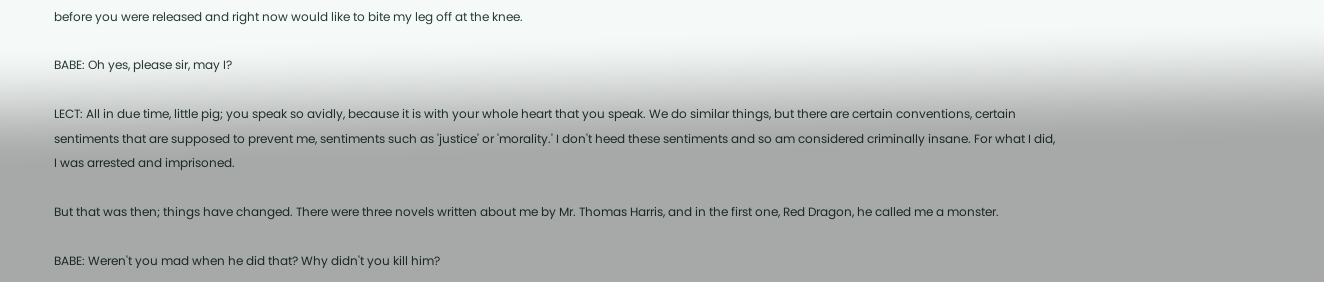before you were released and right now would like to bite my leg off at the knee.

BABE: Oh yes, please sir, may I?

LECT: All in due time, little pig; you speak so avidly, because it is with your whole heart that you speak. We do similar things, but there are certain conventions, certain sentiments that are supposed to prevent me, sentiments such as 'justice' or 'morality.' I don't heed these sentiments and so am considered criminally insane. For what I did, I was arrested and imprisoned.

But that was then; things have changed. There were three novels written about me by Mr. Thomas Harris, and in the first one, Red Dragon, he called me a monster.

BABE: Weren't you mad when he did that? Why didn't you kill him?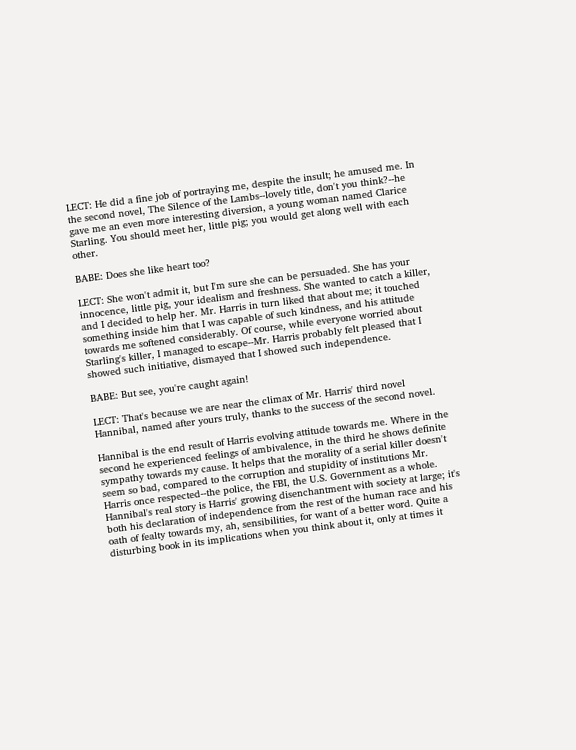LECT: He did a fine job of portraying me, despite the insult; he amused me. In the second novel, The Silence of the Lambs--lovely title, don't you think?--he gave me an even more interesting diversion, a young woman named Clarice Starling. You should meet her, little pig; you would get along well with each other.

BABE: Does she like heart too?

LECT: She won't admit it, but I'm sure she can be persuaded. She has your innocence, little pig, your idealism and freshness. She wanted to catch a killer, and I decided to help her. Mr. Harris in turn liked that about me; it touched something inside him that I was capable of such kindness, and his attitude towards me softened considerably. Of course, while everyone worried about Starling's killer, I managed to escape--Mr. Harris probably felt pleased that I showed such initiative, dismayed that I showed such independence.

BABE: But see, you're caught again!

LECT: That's because we are near the climax of Mr. Harris' third novel Hannibal, named after yours truly, thanks to the success of the second novel.

Hannibal is the end result of Harris evolving attitude towards me. Where in the second he experienced feelings of ambivalence, in the third he shows definite sympathy towards my cause. It helps that the morality of a serial killer doesn't seem so bad, compared to the corruption and stupidity of institutions Mr. Harris once respected--the police, the FBI, the U.S. Government as a whole. Hannibal's real story is Harris' growing disenchantment with society at large; it's both his declaration of independence from the rest of the human race and his oath of fealty towards my, ah, sensibilities, for want of a better word. Quite a disturbing book in its implications when you think about it, only at times it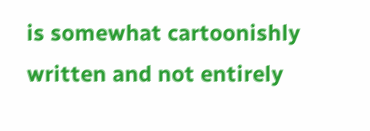is somewhat cartoonishly written and not entirely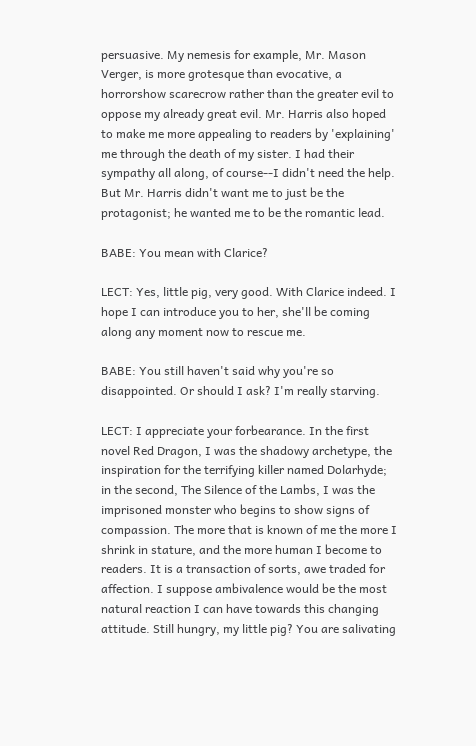persuasive. My nemesis for example, Mr. Mason Verger, is more grotesque than evocative, a horrorshow scarecrow rather than the greater evil to oppose my already great evil. Mr. Harris also hoped to make me more appealing to readers by 'explaining' me through the death of my sister. I had their sympathy all along, of course--I didn't need the help. But Mr. Harris didn't want me to just be the protagonist; he wanted me to be the romantic lead.

BABE: You mean with Clarice?

LECT: Yes, little pig, very good. With Clarice indeed. I hope I can introduce you to her, she'll be coming along any moment now to rescue me.

BABE: You still haven't said why you're so disappointed. Or should I ask? I'm really starving.

LECT: I appreciate your forbearance. In the first novel Red Dragon, I was the shadowy archetype, the inspiration for the terrifying killer named Dolarhyde; in the second, The Silence of the Lambs, I was the imprisoned monster who begins to show signs of compassion. The more that is known of me the more I shrink in stature, and the more human I become to readers. It is a transaction of sorts, awe traded for affection. I suppose ambivalence would be the most natural reaction I can have towards this changing attitude. Still hungry, my little pig? You are salivating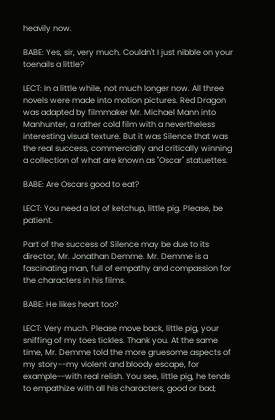heavily now.

BABE: Yes, sir, very much. Couldn't I just nibble on your toenails a little?

LECT: In a little while, not much longer now. All three novels were made into motion pictures. Red Dragon was adapted by filmmaker Mr. Michael Mann into Manhunter, a rather cold film with a nevertheless interesting visual texture. But it was Silence that was the real success, commercially and critically winning a collection of what are known as "Oscar" statuettes.

BABE: Are Oscars good to eat?

LECT: You need a lot of ketchup, little pig. Please, be patient.

Part of the success of Silence may be due to its director, Mr. Jonathan Demme. Mr. Demme is a fascinating man, full of empathy and compassion for the characters in his films.

BABE: He likes heart too?

LECT: Very much. Please move back, little pig, your sniffing of my toes tickles. Thank you. At the same time, Mr. Demme told the more gruesome aspects of my story--my violent and bloody escape, for example--with real relish. You see, little pig, he tends to empathize with all his characters, good or bad;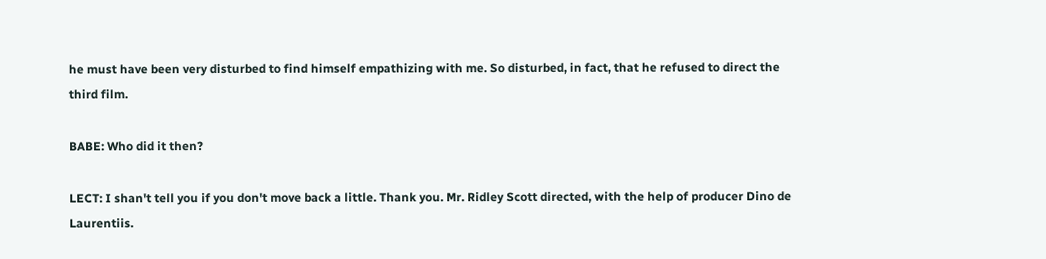he must have been very disturbed to find himself empathizing with me. So disturbed, in fact, that he refused to direct the third film.

BABE: Who did it then?

LECT: I shan't tell you if you don't move back a little. Thank you. Mr. Ridley Scott directed, with the help of producer Dino de Laurentiis.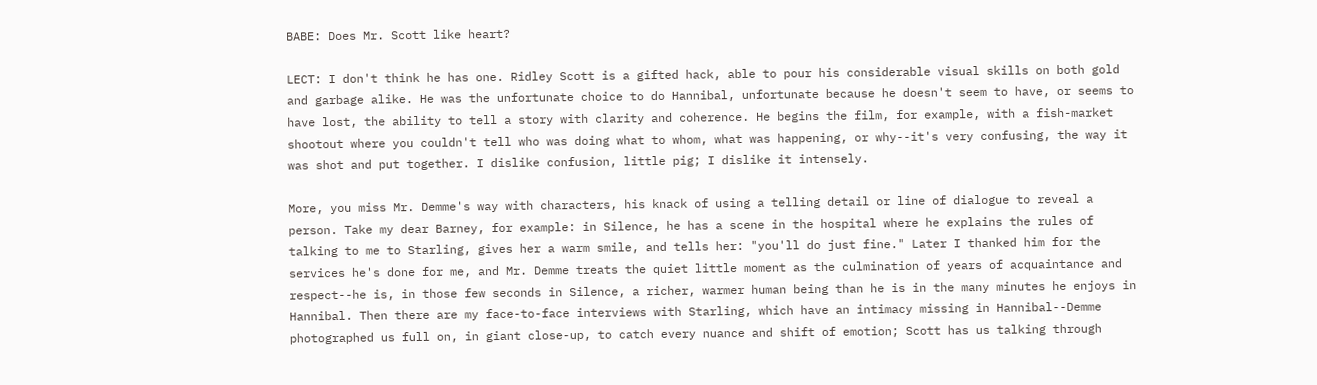BABE: Does Mr. Scott like heart?

LECT: I don't think he has one. Ridley Scott is a gifted hack, able to pour his considerable visual skills on both gold and garbage alike. He was the unfortunate choice to do Hannibal, unfortunate because he doesn't seem to have, or seems to have lost, the ability to tell a story with clarity and coherence. He begins the film, for example, with a fish-market shootout where you couldn't tell who was doing what to whom, what was happening, or why--it's very confusing, the way it was shot and put together. I dislike confusion, little pig; I dislike it intensely.

More, you miss Mr. Demme's way with characters, his knack of using a telling detail or line of dialogue to reveal a person. Take my dear Barney, for example: in Silence, he has a scene in the hospital where he explains the rules of talking to me to Starling, gives her a warm smile, and tells her: "you'll do just fine." Later I thanked him for the services he's done for me, and Mr. Demme treats the quiet little moment as the culmination of years of acquaintance and respect--he is, in those few seconds in Silence, a richer, warmer human being than he is in the many minutes he enjoys in Hannibal. Then there are my face-to-face interviews with Starling, which have an intimacy missing in Hannibal--Demme photographed us full on, in giant close-up, to catch every nuance and shift of emotion; Scott has us talking through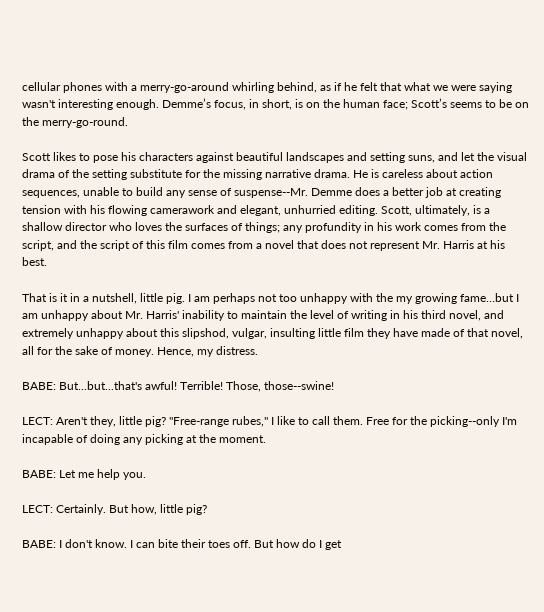cellular phones with a merry-go-around whirling behind, as if he felt that what we were saying wasn't interesting enough. Demme’s focus, in short, is on the human face; Scott’s seems to be on the merry-go-round.

Scott likes to pose his characters against beautiful landscapes and setting suns, and let the visual drama of the setting substitute for the missing narrative drama. He is careless about action sequences, unable to build any sense of suspense--Mr. Demme does a better job at creating tension with his flowing camerawork and elegant, unhurried editing. Scott, ultimately, is a shallow director who loves the surfaces of things; any profundity in his work comes from the script, and the script of this film comes from a novel that does not represent Mr. Harris at his best.

That is it in a nutshell, little pig. I am perhaps not too unhappy with the my growing fame…but I am unhappy about Mr. Harris' inability to maintain the level of writing in his third novel, and extremely unhappy about this slipshod, vulgar, insulting little film they have made of that novel, all for the sake of money. Hence, my distress.

BABE: But...but...that's awful! Terrible! Those, those--swine!

LECT: Aren't they, little pig? "Free-range rubes," I like to call them. Free for the picking--only I'm incapable of doing any picking at the moment.

BABE: Let me help you.

LECT: Certainly. But how, little pig?

BABE: I don't know. I can bite their toes off. But how do I get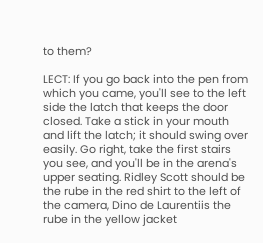to them?

LECT: If you go back into the pen from which you came, you'll see to the left side the latch that keeps the door closed. Take a stick in your mouth and lift the latch; it should swing over easily. Go right, take the first stairs you see, and you'll be in the arena's upper seating. Ridley Scott should be the rube in the red shirt to the left of the camera, Dino de Laurentiis the rube in the yellow jacket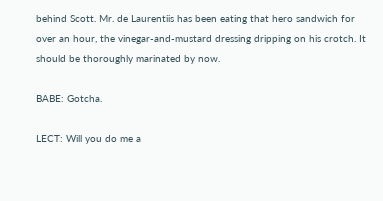behind Scott. Mr. de Laurentiis has been eating that hero sandwich for over an hour, the vinegar-and-mustard dressing dripping on his crotch. It should be thoroughly marinated by now.

BABE: Gotcha.

LECT: Will you do me a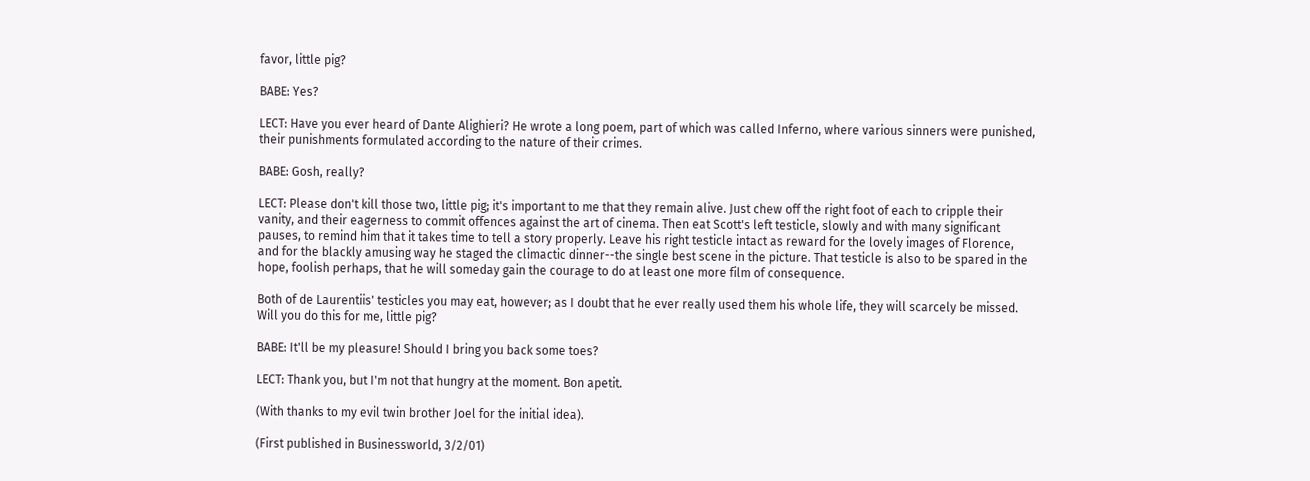favor, little pig?

BABE: Yes?

LECT: Have you ever heard of Dante Alighieri? He wrote a long poem, part of which was called Inferno, where various sinners were punished, their punishments formulated according to the nature of their crimes.

BABE: Gosh, really?

LECT: Please don't kill those two, little pig; it's important to me that they remain alive. Just chew off the right foot of each to cripple their vanity, and their eagerness to commit offences against the art of cinema. Then eat Scott's left testicle, slowly and with many significant pauses, to remind him that it takes time to tell a story properly. Leave his right testicle intact as reward for the lovely images of Florence, and for the blackly amusing way he staged the climactic dinner--the single best scene in the picture. That testicle is also to be spared in the hope, foolish perhaps, that he will someday gain the courage to do at least one more film of consequence.

Both of de Laurentiis' testicles you may eat, however; as I doubt that he ever really used them his whole life, they will scarcely be missed. Will you do this for me, little pig?

BABE: It'll be my pleasure! Should I bring you back some toes?

LECT: Thank you, but I'm not that hungry at the moment. Bon apetit.

(With thanks to my evil twin brother Joel for the initial idea).

(First published in Businessworld, 3/2/01)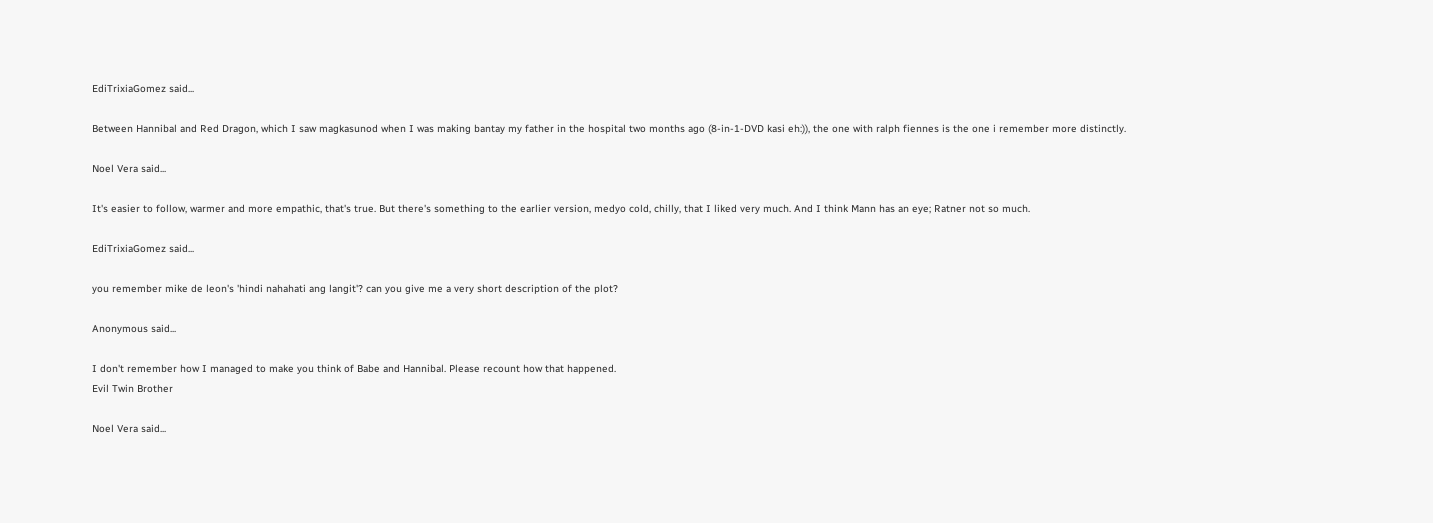EdiTrixiaGomez said...

Between Hannibal and Red Dragon, which I saw magkasunod when I was making bantay my father in the hospital two months ago (8-in-1-DVD kasi eh:)), the one with ralph fiennes is the one i remember more distinctly.

Noel Vera said...

It's easier to follow, warmer and more empathic, that's true. But there's something to the earlier version, medyo cold, chilly, that I liked very much. And I think Mann has an eye; Ratner not so much.

EdiTrixiaGomez said...

you remember mike de leon's 'hindi nahahati ang langit'? can you give me a very short description of the plot?

Anonymous said...

I don't remember how I managed to make you think of Babe and Hannibal. Please recount how that happened.
Evil Twin Brother

Noel Vera said...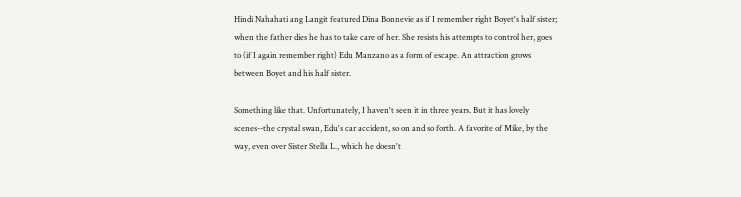Hindi Nahahati ang Langit featured Dina Bonnevie as if I remember right Boyet's half sister; when the father dies he has to take care of her. She resists his attempts to control her, goes to (if I again remember right) Edu Manzano as a form of escape. An attraction grows between Boyet and his half sister.

Something like that. Unfortunately, I haven't seen it in three years. But it has lovely scenes--the crystal swan, Edu's car accident, so on and so forth. A favorite of Mike, by the way, even over Sister Stella L., which he doesn't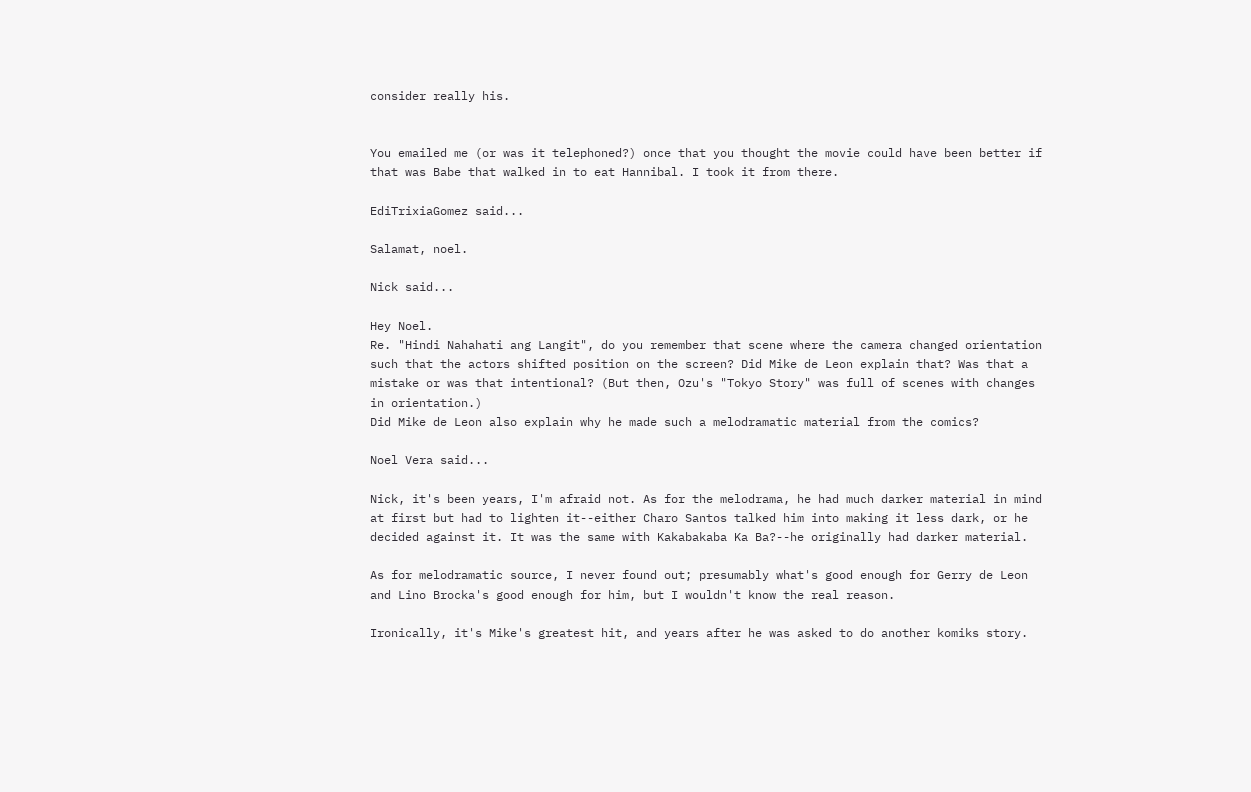consider really his.


You emailed me (or was it telephoned?) once that you thought the movie could have been better if that was Babe that walked in to eat Hannibal. I took it from there.

EdiTrixiaGomez said...

Salamat, noel.

Nick said...

Hey Noel.
Re. "Hindi Nahahati ang Langit", do you remember that scene where the camera changed orientation such that the actors shifted position on the screen? Did Mike de Leon explain that? Was that a mistake or was that intentional? (But then, Ozu's "Tokyo Story" was full of scenes with changes in orientation.)
Did Mike de Leon also explain why he made such a melodramatic material from the comics?

Noel Vera said...

Nick, it's been years, I'm afraid not. As for the melodrama, he had much darker material in mind at first but had to lighten it--either Charo Santos talked him into making it less dark, or he decided against it. It was the same with Kakabakaba Ka Ba?--he originally had darker material.

As for melodramatic source, I never found out; presumably what's good enough for Gerry de Leon and Lino Brocka's good enough for him, but I wouldn't know the real reason.

Ironically, it's Mike's greatest hit, and years after he was asked to do another komiks story.